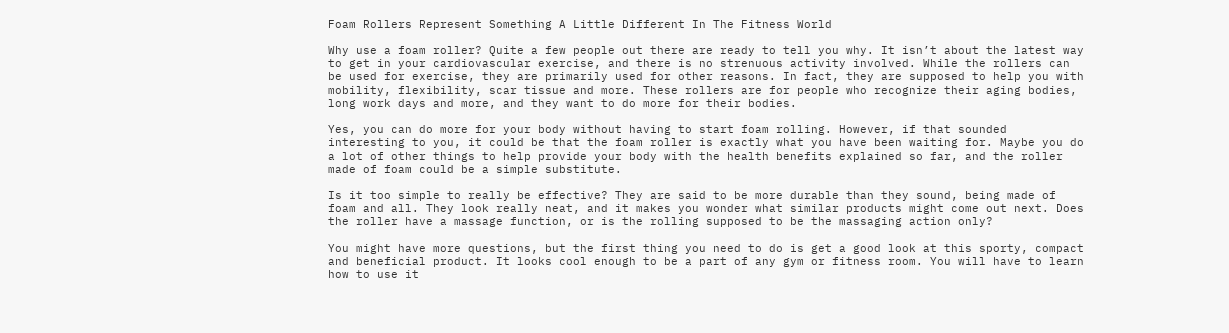Foam Rollers Represent Something A Little Different In The Fitness World

Why use a foam roller? Quite a few people out there are ready to tell you why. It isn’t about the latest way to get in your cardiovascular exercise, and there is no strenuous activity involved. While the rollers can be used for exercise, they are primarily used for other reasons. In fact, they are supposed to help you with mobility, flexibility, scar tissue and more. These rollers are for people who recognize their aging bodies, long work days and more, and they want to do more for their bodies.

Yes, you can do more for your body without having to start foam rolling. However, if that sounded interesting to you, it could be that the foam roller is exactly what you have been waiting for. Maybe you do a lot of other things to help provide your body with the health benefits explained so far, and the roller made of foam could be a simple substitute.

Is it too simple to really be effective? They are said to be more durable than they sound, being made of foam and all. They look really neat, and it makes you wonder what similar products might come out next. Does the roller have a massage function, or is the rolling supposed to be the massaging action only?

You might have more questions, but the first thing you need to do is get a good look at this sporty, compact and beneficial product. It looks cool enough to be a part of any gym or fitness room. You will have to learn how to use it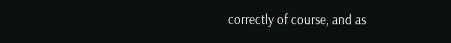correctly of course, and as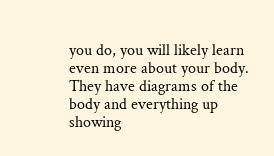you do, you will likely learn even more about your body. They have diagrams of the body and everything up showing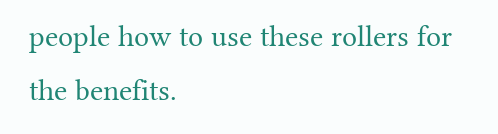people how to use these rollers for the benefits.